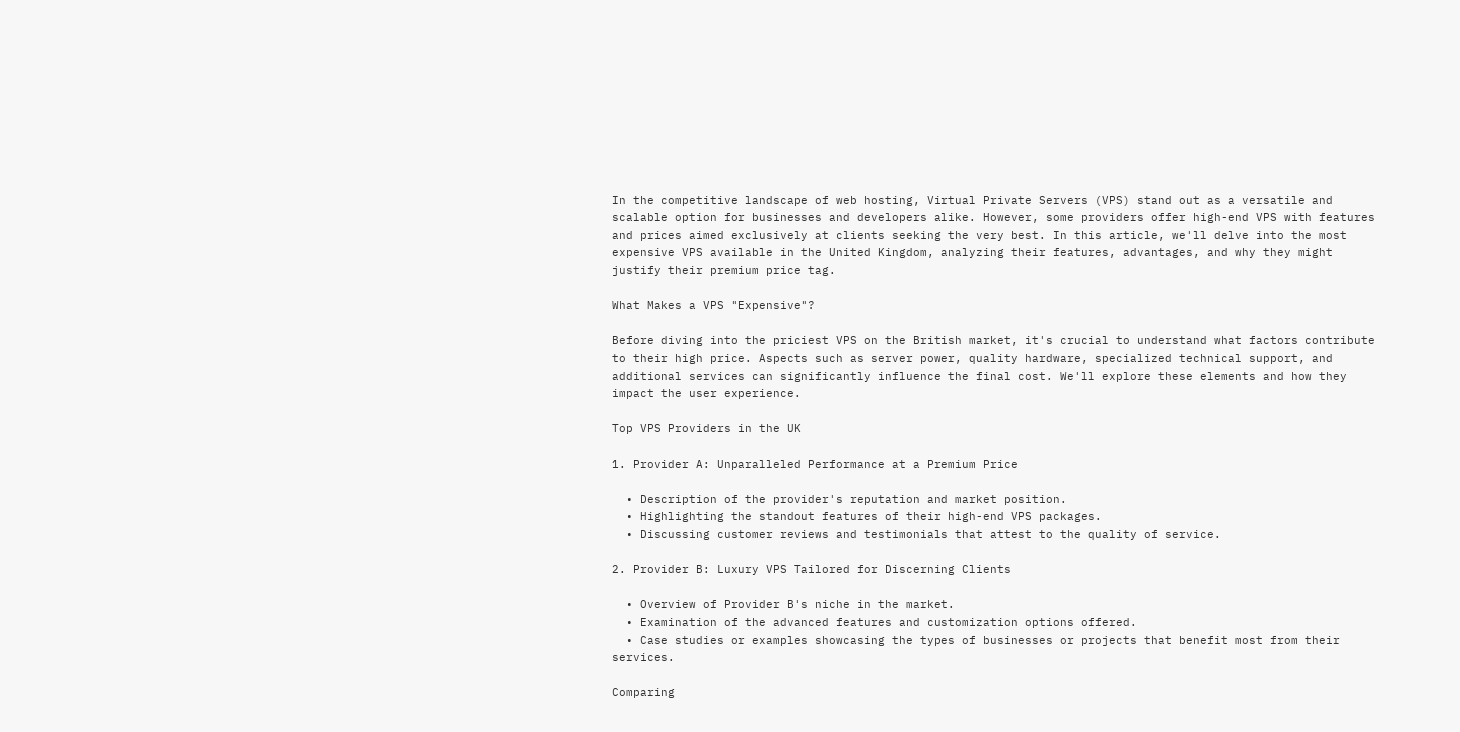In the competitive landscape of web hosting, Virtual Private Servers (VPS) stand out as a versatile and scalable option for businesses and developers alike. However, some providers offer high-end VPS with features and prices aimed exclusively at clients seeking the very best. In this article, we'll delve into the most expensive VPS available in the United Kingdom, analyzing their features, advantages, and why they might justify their premium price tag.

What Makes a VPS "Expensive"?

Before diving into the priciest VPS on the British market, it's crucial to understand what factors contribute to their high price. Aspects such as server power, quality hardware, specialized technical support, and additional services can significantly influence the final cost. We'll explore these elements and how they impact the user experience.

Top VPS Providers in the UK

1. Provider A: Unparalleled Performance at a Premium Price

  • Description of the provider's reputation and market position.
  • Highlighting the standout features of their high-end VPS packages.
  • Discussing customer reviews and testimonials that attest to the quality of service.

2. Provider B: Luxury VPS Tailored for Discerning Clients

  • Overview of Provider B's niche in the market.
  • Examination of the advanced features and customization options offered.
  • Case studies or examples showcasing the types of businesses or projects that benefit most from their services.

Comparing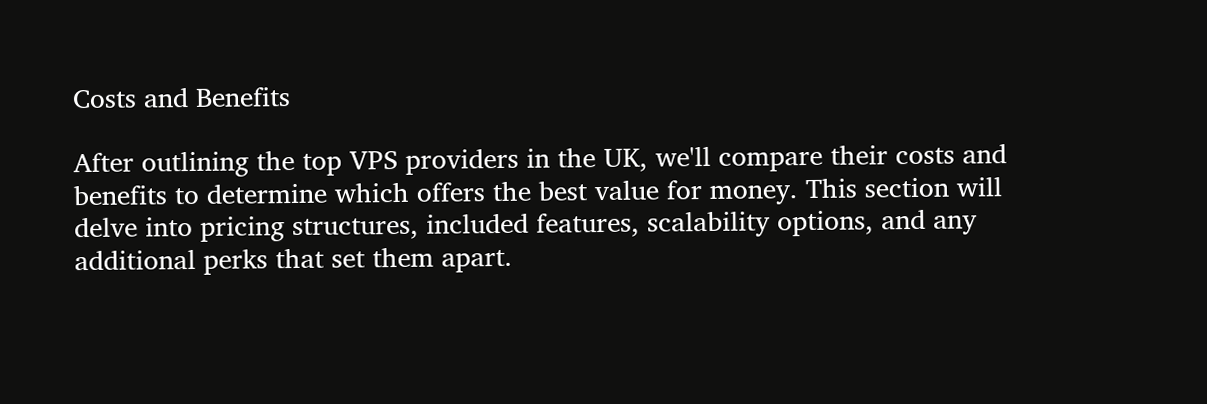Costs and Benefits

After outlining the top VPS providers in the UK, we'll compare their costs and benefits to determine which offers the best value for money. This section will delve into pricing structures, included features, scalability options, and any additional perks that set them apart.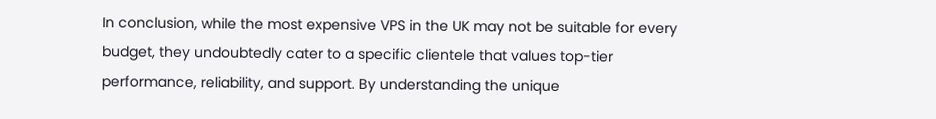In conclusion, while the most expensive VPS in the UK may not be suitable for every budget, they undoubtedly cater to a specific clientele that values top-tier performance, reliability, and support. By understanding the unique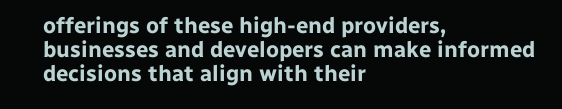offerings of these high-end providers, businesses and developers can make informed decisions that align with their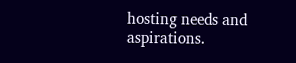hosting needs and aspirations.